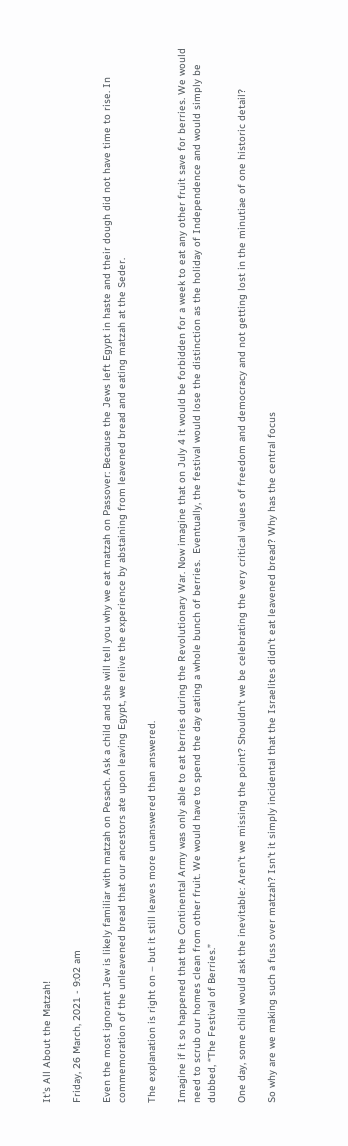It's All About the Matzah!

Friday, 26 March, 2021 - 9:02 am

Even the most ignorant Jew is likely familiar with matzah on Pesach. Ask a child and she will tell you why we eat matzah on Passover: Because the Jews left Egypt in haste and their dough did not have time to rise. In commemoration of the unleavened bread that our ancestors ate upon leaving Egypt, we relive the experience by abstaining from leavened bread and eating matzah at the Seder.

The explanation is right on – but it still leaves more unanswered than answered.

Imagine if it so happened that the Continental Army was only able to eat berries during the Revolutionary War. Now imagine that on July 4 it would be forbidden for a week to eat any other fruit save for berries. We would need to scrub our homes clean from other fruit. We would have to spend the day eating a whole bunch of berries.  Eventually, the festival would lose the distinction as the holiday of Independence and would simply be dubbed, “The Festival of Berries.”

One day, some child would ask the inevitable: Aren’t we missing the point? Shouldn’t we be celebrating the very critical values of freedom and democracy and not getting lost in the minutiae of one historic detail?

So why are we making such a fuss over matzah? Isn’t it simply incidental that the Israelites didn’t eat leavened bread? Why has the central focus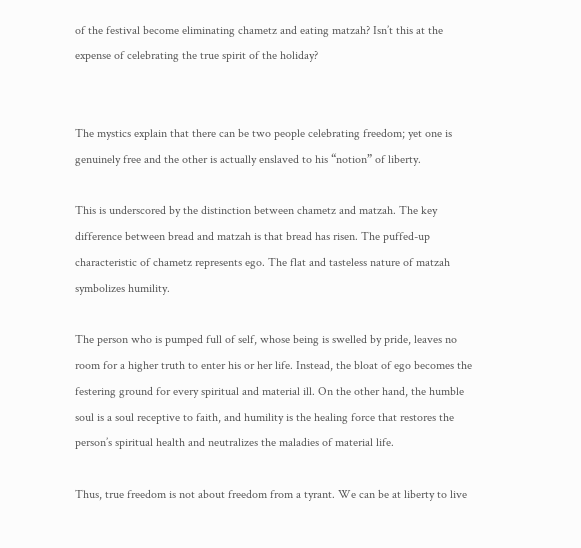of the festival become eliminating chametz and eating matzah? Isn’t this at the expense of celebrating the true spirit of the holiday?


The mystics explain that there can be two people celebrating freedom; yet one is genuinely free and the other is actually enslaved to his “notion” of liberty.

This is underscored by the distinction between chametz and matzah. The key difference between bread and matzah is that bread has risen. The puffed-up characteristic of chametz represents ego. The flat and tasteless nature of matzah symbolizes humility.

The person who is pumped full of self, whose being is swelled by pride, leaves no room for a higher truth to enter his or her life. Instead, the bloat of ego becomes the festering ground for every spiritual and material ill. On the other hand, the humble soul is a soul receptive to faith, and humility is the healing force that restores the person’s spiritual health and neutralizes the maladies of material life.

Thus, true freedom is not about freedom from a tyrant. We can be at liberty to live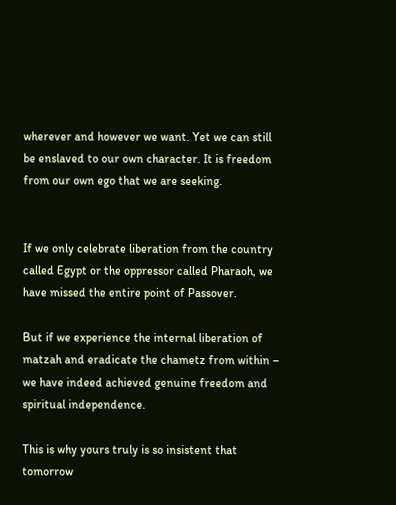wherever and however we want. Yet we can still be enslaved to our own character. It is freedom from our own ego that we are seeking.


If we only celebrate liberation from the country called Egypt or the oppressor called Pharaoh, we have missed the entire point of Passover.

But if we experience the internal liberation of matzah and eradicate the chametz from within – we have indeed achieved genuine freedom and spiritual independence.

This is why yours truly is so insistent that tomorrow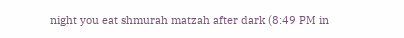night you eat shmurah matzah after dark (8:49 PM in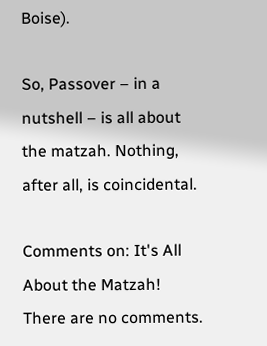Boise).

So, Passover – in a nutshell – is all about the matzah. Nothing, after all, is coincidental.

Comments on: It's All About the Matzah!
There are no comments.